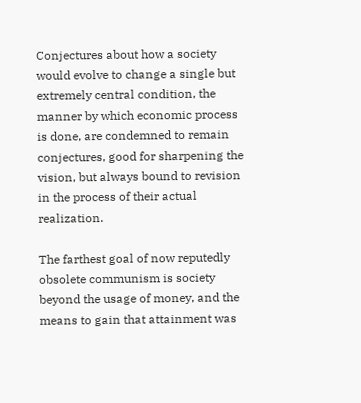Conjectures about how a society would evolve to change a single but extremely central condition, the manner by which economic process is done, are condemned to remain conjectures, good for sharpening the vision, but always bound to revision in the process of their actual realization.

The farthest goal of now reputedly obsolete communism is society beyond the usage of money, and the means to gain that attainment was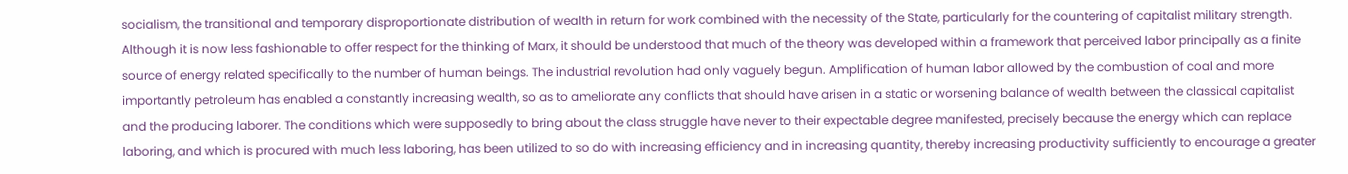socialism, the transitional and temporary disproportionate distribution of wealth in return for work combined with the necessity of the State, particularly for the countering of capitalist military strength. Although it is now less fashionable to offer respect for the thinking of Marx, it should be understood that much of the theory was developed within a framework that perceived labor principally as a finite source of energy related specifically to the number of human beings. The industrial revolution had only vaguely begun. Amplification of human labor allowed by the combustion of coal and more importantly petroleum has enabled a constantly increasing wealth, so as to ameliorate any conflicts that should have arisen in a static or worsening balance of wealth between the classical capitalist and the producing laborer. The conditions which were supposedly to bring about the class struggle have never to their expectable degree manifested, precisely because the energy which can replace laboring, and which is procured with much less laboring, has been utilized to so do with increasing efficiency and in increasing quantity, thereby increasing productivity sufficiently to encourage a greater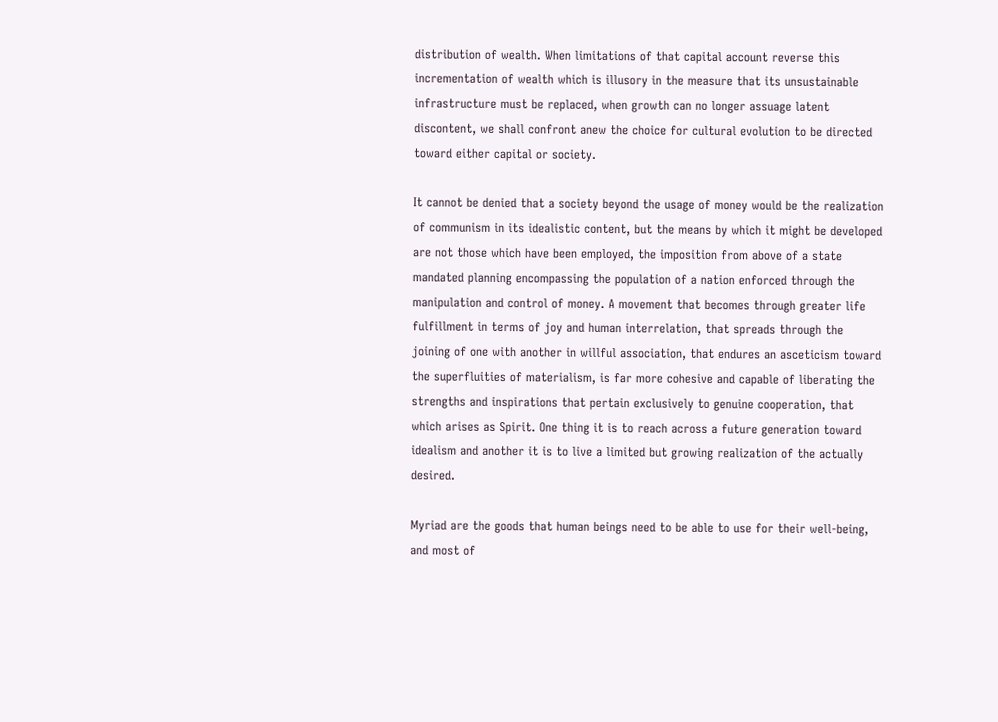distribution of wealth. When limitations of that capital account reverse this incrementation of wealth which is illusory in the measure that its unsustainable infrastructure must be replaced, when growth can no longer assuage latent discontent, we shall confront anew the choice for cultural evolution to be directed toward either capital or society.

It cannot be denied that a society beyond the usage of money would be the realization of communism in its idealistic content, but the means by which it might be developed are not those which have been employed, the imposition from above of a state mandated planning encompassing the population of a nation enforced through the manipulation and control of money. A movement that becomes through greater life fulfillment in terms of joy and human interrelation, that spreads through the joining of one with another in willful association, that endures an asceticism toward the superfluities of materialism, is far more cohesive and capable of liberating the strengths and inspirations that pertain exclusively to genuine cooperation, that which arises as Spirit. One thing it is to reach across a future generation toward idealism and another it is to live a limited but growing realization of the actually desired.

Myriad are the goods that human beings need to be able to use for their well-being, and most of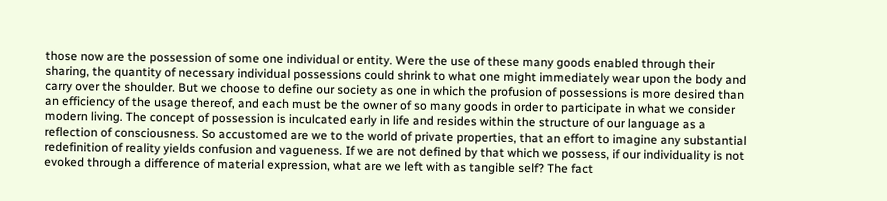those now are the possession of some one individual or entity. Were the use of these many goods enabled through their sharing, the quantity of necessary individual possessions could shrink to what one might immediately wear upon the body and carry over the shoulder. But we choose to define our society as one in which the profusion of possessions is more desired than an efficiency of the usage thereof, and each must be the owner of so many goods in order to participate in what we consider modern living. The concept of possession is inculcated early in life and resides within the structure of our language as a reflection of consciousness. So accustomed are we to the world of private properties, that an effort to imagine any substantial redefinition of reality yields confusion and vagueness. If we are not defined by that which we possess, if our individuality is not evoked through a difference of material expression, what are we left with as tangible self? The fact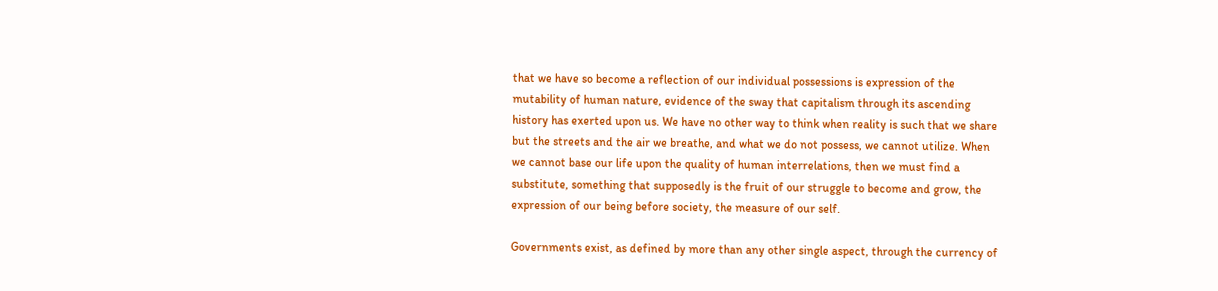that we have so become a reflection of our individual possessions is expression of the mutability of human nature, evidence of the sway that capitalism through its ascending history has exerted upon us. We have no other way to think when reality is such that we share but the streets and the air we breathe, and what we do not possess, we cannot utilize. When we cannot base our life upon the quality of human interrelations, then we must find a substitute, something that supposedly is the fruit of our struggle to become and grow, the expression of our being before society, the measure of our self.

Governments exist, as defined by more than any other single aspect, through the currency of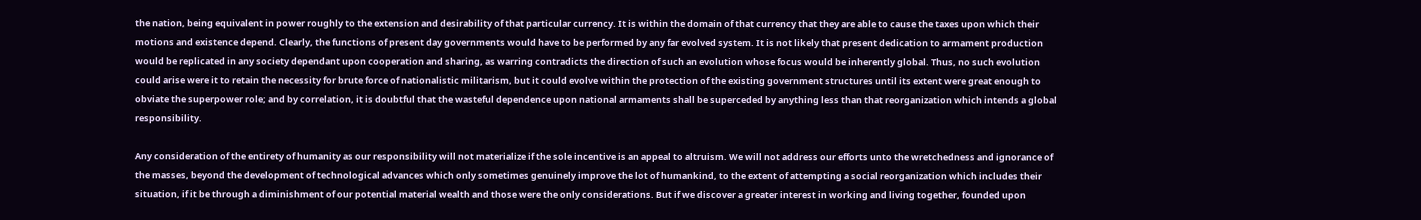the nation, being equivalent in power roughly to the extension and desirability of that particular currency. It is within the domain of that currency that they are able to cause the taxes upon which their motions and existence depend. Clearly, the functions of present day governments would have to be performed by any far evolved system. It is not likely that present dedication to armament production would be replicated in any society dependant upon cooperation and sharing, as warring contradicts the direction of such an evolution whose focus would be inherently global. Thus, no such evolution could arise were it to retain the necessity for brute force of nationalistic militarism, but it could evolve within the protection of the existing government structures until its extent were great enough to obviate the superpower role; and by correlation, it is doubtful that the wasteful dependence upon national armaments shall be superceded by anything less than that reorganization which intends a global responsibility.

Any consideration of the entirety of humanity as our responsibility will not materialize if the sole incentive is an appeal to altruism. We will not address our efforts unto the wretchedness and ignorance of the masses, beyond the development of technological advances which only sometimes genuinely improve the lot of humankind, to the extent of attempting a social reorganization which includes their situation, if it be through a diminishment of our potential material wealth and those were the only considerations. But if we discover a greater interest in working and living together, founded upon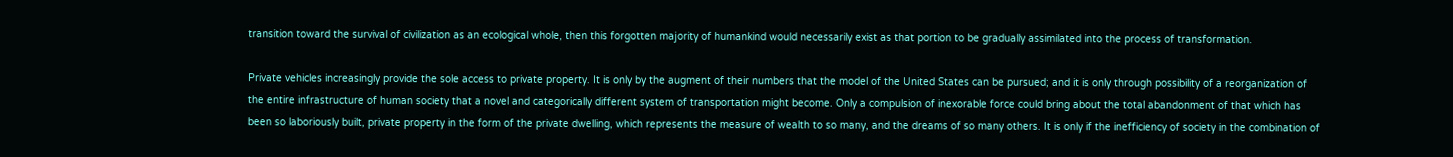transition toward the survival of civilization as an ecological whole, then this forgotten majority of humankind would necessarily exist as that portion to be gradually assimilated into the process of transformation.

Private vehicles increasingly provide the sole access to private property. It is only by the augment of their numbers that the model of the United States can be pursued; and it is only through possibility of a reorganization of the entire infrastructure of human society that a novel and categorically different system of transportation might become. Only a compulsion of inexorable force could bring about the total abandonment of that which has been so laboriously built, private property in the form of the private dwelling, which represents the measure of wealth to so many, and the dreams of so many others. It is only if the inefficiency of society in the combination of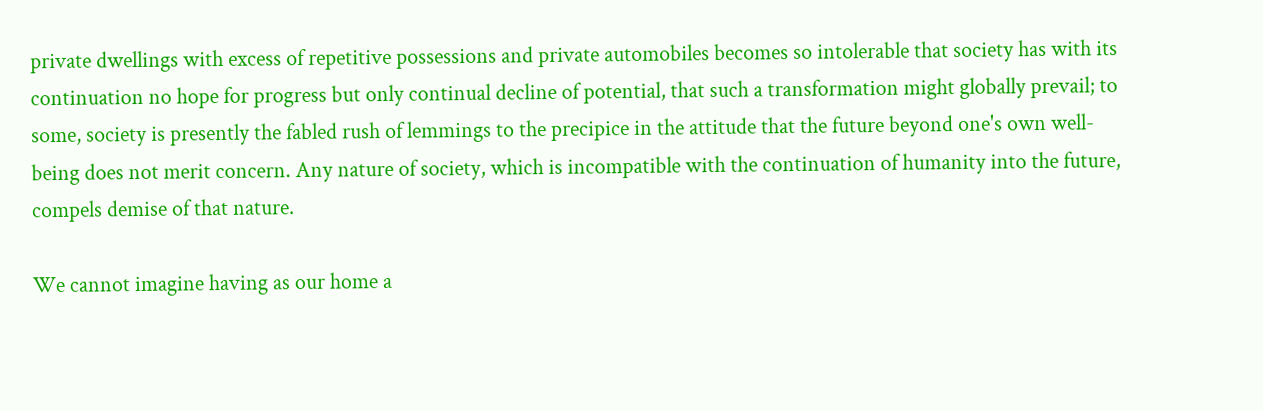private dwellings with excess of repetitive possessions and private automobiles becomes so intolerable that society has with its continuation no hope for progress but only continual decline of potential, that such a transformation might globally prevail; to some, society is presently the fabled rush of lemmings to the precipice in the attitude that the future beyond one's own well-being does not merit concern. Any nature of society, which is incompatible with the continuation of humanity into the future, compels demise of that nature.

We cannot imagine having as our home a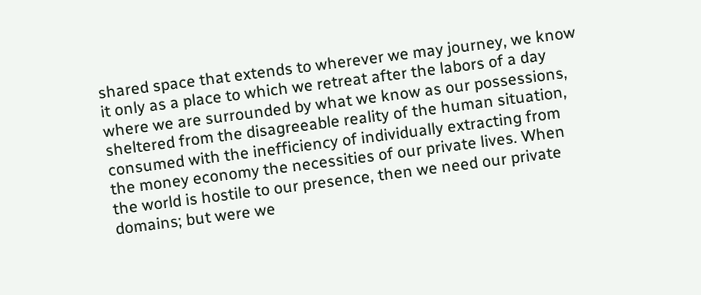shared space that extends to wherever we may journey, we know it only as a place to which we retreat after the labors of a day where we are surrounded by what we know as our possessions, sheltered from the disagreeable reality of the human situation, consumed with the inefficiency of individually extracting from the money economy the necessities of our private lives. When the world is hostile to our presence, then we need our private domains; but were we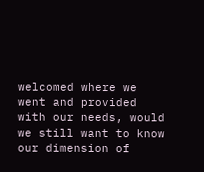welcomed where we went and provided with our needs, would we still want to know our dimension of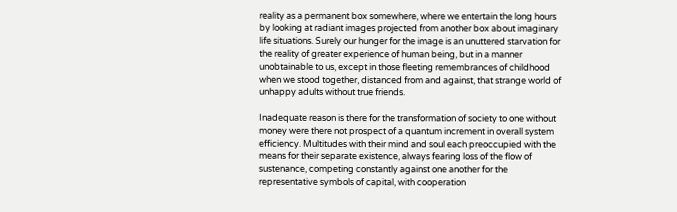reality as a permanent box somewhere, where we entertain the long hours by looking at radiant images projected from another box about imaginary life situations. Surely our hunger for the image is an unuttered starvation for the reality of greater experience of human being, but in a manner unobtainable to us, except in those fleeting remembrances of childhood when we stood together, distanced from and against, that strange world of unhappy adults without true friends.

Inadequate reason is there for the transformation of society to one without money were there not prospect of a quantum increment in overall system efficiency. Multitudes with their mind and soul each preoccupied with the means for their separate existence, always fearing loss of the flow of sustenance, competing constantly against one another for the representative symbols of capital, with cooperation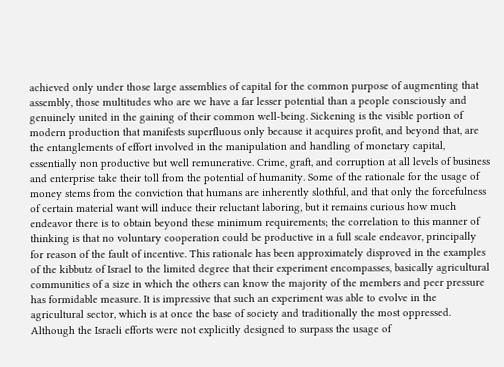achieved only under those large assemblies of capital for the common purpose of augmenting that assembly, those multitudes who are we have a far lesser potential than a people consciously and genuinely united in the gaining of their common well-being. Sickening is the visible portion of modern production that manifests superfluous only because it acquires profit, and beyond that, are the entanglements of effort involved in the manipulation and handling of monetary capital, essentially non productive but well remunerative. Crime, graft, and corruption at all levels of business and enterprise take their toll from the potential of humanity. Some of the rationale for the usage of money stems from the conviction that humans are inherently slothful, and that only the forcefulness of certain material want will induce their reluctant laboring, but it remains curious how much endeavor there is to obtain beyond these minimum requirements; the correlation to this manner of thinking is that no voluntary cooperation could be productive in a full scale endeavor, principally for reason of the fault of incentive. This rationale has been approximately disproved in the examples of the kibbutz of Israel to the limited degree that their experiment encompasses, basically agricultural communities of a size in which the others can know the majority of the members and peer pressure has formidable measure. It is impressive that such an experiment was able to evolve in the agricultural sector, which is at once the base of society and traditionally the most oppressed. Although the Israeli efforts were not explicitly designed to surpass the usage of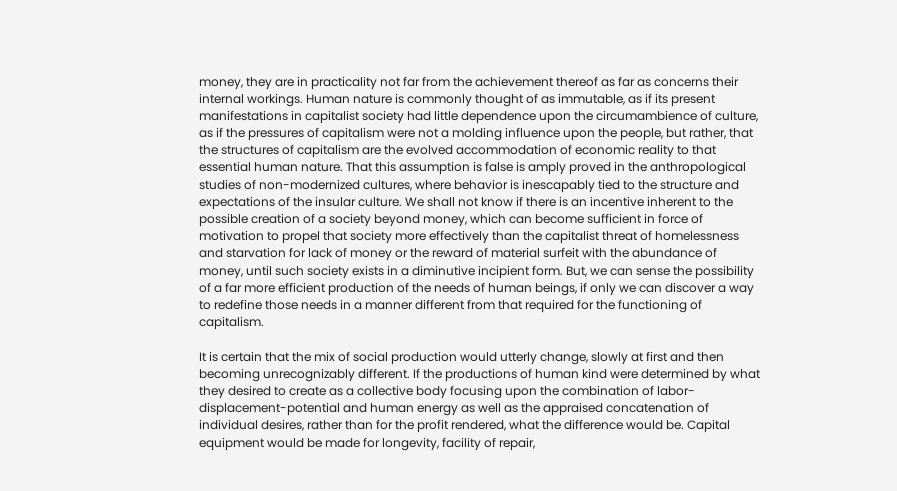money, they are in practicality not far from the achievement thereof as far as concerns their internal workings. Human nature is commonly thought of as immutable, as if its present manifestations in capitalist society had little dependence upon the circumambience of culture, as if the pressures of capitalism were not a molding influence upon the people, but rather, that the structures of capitalism are the evolved accommodation of economic reality to that essential human nature. That this assumption is false is amply proved in the anthropological studies of non-modernized cultures, where behavior is inescapably tied to the structure and expectations of the insular culture. We shall not know if there is an incentive inherent to the possible creation of a society beyond money, which can become sufficient in force of motivation to propel that society more effectively than the capitalist threat of homelessness and starvation for lack of money or the reward of material surfeit with the abundance of money, until such society exists in a diminutive incipient form. But, we can sense the possibility of a far more efficient production of the needs of human beings, if only we can discover a way to redefine those needs in a manner different from that required for the functioning of capitalism.

It is certain that the mix of social production would utterly change, slowly at first and then becoming unrecognizably different. If the productions of human kind were determined by what they desired to create as a collective body focusing upon the combination of labor-displacement-potential and human energy as well as the appraised concatenation of individual desires, rather than for the profit rendered, what the difference would be. Capital equipment would be made for longevity, facility of repair,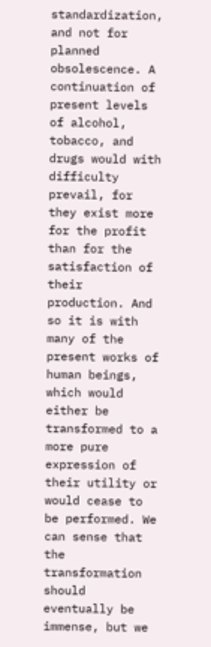standardization, and not for planned obsolescence. A continuation of present levels of alcohol, tobacco, and drugs would with difficulty prevail, for they exist more for the profit than for the satisfaction of their production. And so it is with many of the present works of human beings, which would either be transformed to a more pure expression of their utility or would cease to be performed. We can sense that the transformation should eventually be immense, but we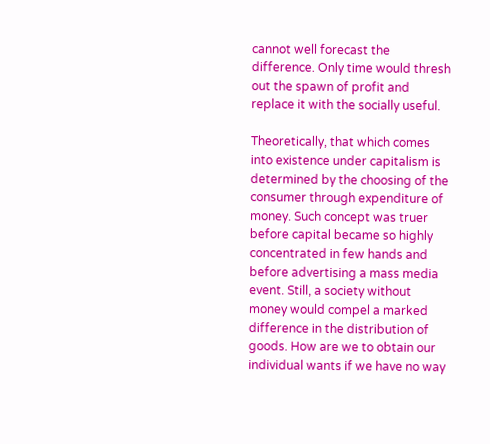cannot well forecast the difference. Only time would thresh out the spawn of profit and replace it with the socially useful.

Theoretically, that which comes into existence under capitalism is determined by the choosing of the consumer through expenditure of money. Such concept was truer before capital became so highly concentrated in few hands and before advertising a mass media event. Still, a society without money would compel a marked difference in the distribution of goods. How are we to obtain our individual wants if we have no way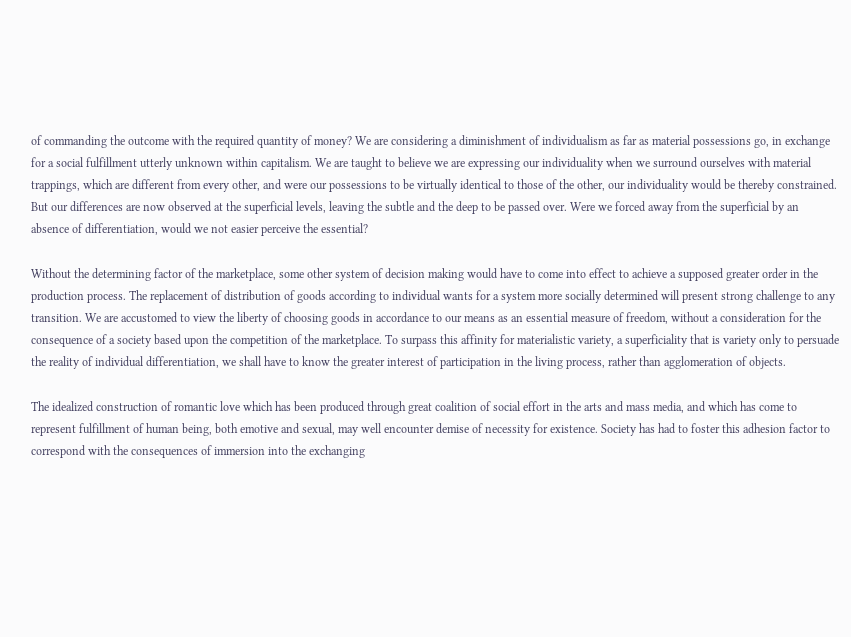of commanding the outcome with the required quantity of money? We are considering a diminishment of individualism as far as material possessions go, in exchange for a social fulfillment utterly unknown within capitalism. We are taught to believe we are expressing our individuality when we surround ourselves with material trappings, which are different from every other, and were our possessions to be virtually identical to those of the other, our individuality would be thereby constrained. But our differences are now observed at the superficial levels, leaving the subtle and the deep to be passed over. Were we forced away from the superficial by an absence of differentiation, would we not easier perceive the essential?

Without the determining factor of the marketplace, some other system of decision making would have to come into effect to achieve a supposed greater order in the production process. The replacement of distribution of goods according to individual wants for a system more socially determined will present strong challenge to any transition. We are accustomed to view the liberty of choosing goods in accordance to our means as an essential measure of freedom, without a consideration for the consequence of a society based upon the competition of the marketplace. To surpass this affinity for materialistic variety, a superficiality that is variety only to persuade the reality of individual differentiation, we shall have to know the greater interest of participation in the living process, rather than agglomeration of objects.

The idealized construction of romantic love which has been produced through great coalition of social effort in the arts and mass media, and which has come to represent fulfillment of human being, both emotive and sexual, may well encounter demise of necessity for existence. Society has had to foster this adhesion factor to correspond with the consequences of immersion into the exchanging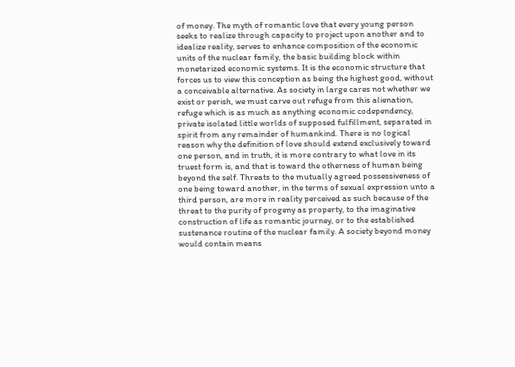of money. The myth of romantic love that every young person seeks to realize through capacity to project upon another and to idealize reality, serves to enhance composition of the economic units of the nuclear family, the basic building block within monetarized economic systems. It is the economic structure that forces us to view this conception as being the highest good, without a conceivable alternative. As society in large cares not whether we exist or perish, we must carve out refuge from this alienation, refuge which is as much as anything economic codependency, private isolated little worlds of supposed fulfillment, separated in spirit from any remainder of humankind. There is no logical reason why the definition of love should extend exclusively toward one person, and in truth, it is more contrary to what love in its truest form is, and that is toward the otherness of human being beyond the self. Threats to the mutually agreed possessiveness of one being toward another, in the terms of sexual expression unto a third person, are more in reality perceived as such because of the threat to the purity of progeny as property, to the imaginative construction of life as romantic journey, or to the established sustenance routine of the nuclear family. A society beyond money would contain means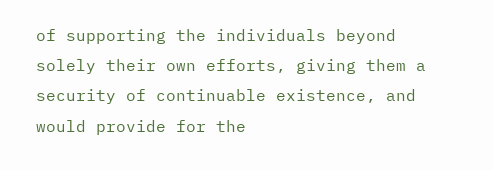of supporting the individuals beyond solely their own efforts, giving them a security of continuable existence, and would provide for the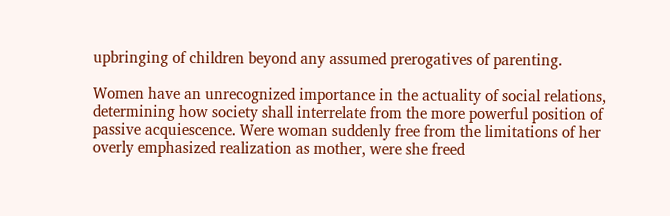upbringing of children beyond any assumed prerogatives of parenting.

Women have an unrecognized importance in the actuality of social relations, determining how society shall interrelate from the more powerful position of passive acquiescence. Were woman suddenly free from the limitations of her overly emphasized realization as mother, were she freed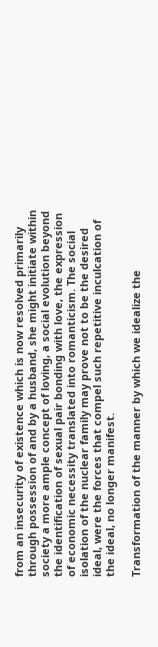from an insecurity of existence which is now resolved primarily through possession of and by a husband, she might initiate within society a more ample concept of loving, a social evolution beyond the identification of sexual pair bonding with love, the expression of economic necessity translated into romanticism. The social isolation of the nuclear family may prove not to be the desired ideal, were the forces that compel such repetitive inculcation of the ideal, no longer manifest.

Transformation of the manner by which we idealize the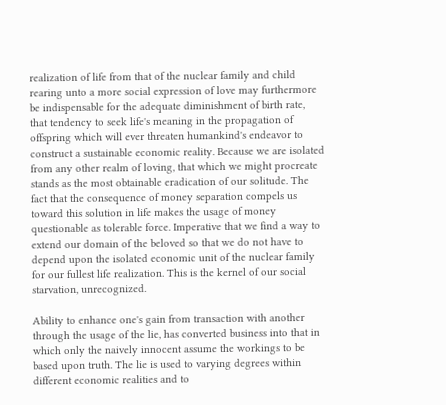realization of life from that of the nuclear family and child rearing unto a more social expression of love may furthermore be indispensable for the adequate diminishment of birth rate, that tendency to seek life's meaning in the propagation of offspring which will ever threaten humankind's endeavor to construct a sustainable economic reality. Because we are isolated from any other realm of loving, that which we might procreate stands as the most obtainable eradication of our solitude. The fact that the consequence of money separation compels us toward this solution in life makes the usage of money questionable as tolerable force. Imperative that we find a way to extend our domain of the beloved so that we do not have to depend upon the isolated economic unit of the nuclear family for our fullest life realization. This is the kernel of our social starvation, unrecognized.

Ability to enhance one's gain from transaction with another through the usage of the lie, has converted business into that in which only the naively innocent assume the workings to be based upon truth. The lie is used to varying degrees within different economic realities and to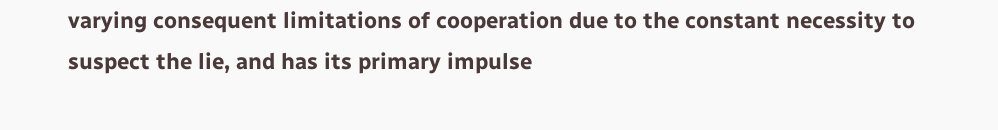varying consequent limitations of cooperation due to the constant necessity to suspect the lie, and has its primary impulse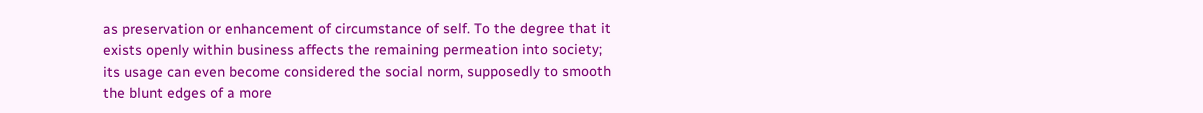as preservation or enhancement of circumstance of self. To the degree that it exists openly within business affects the remaining permeation into society; its usage can even become considered the social norm, supposedly to smooth the blunt edges of a more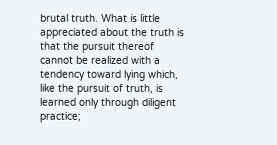brutal truth. What is little appreciated about the truth is that the pursuit thereof cannot be realized with a tendency toward lying which, like the pursuit of truth, is learned only through diligent practice;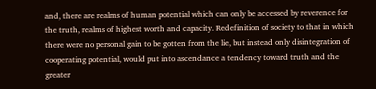and, there are realms of human potential which can only be accessed by reverence for the truth, realms of highest worth and capacity. Redefinition of society to that in which there were no personal gain to be gotten from the lie, but instead only disintegration of cooperating potential, would put into ascendance a tendency toward truth and the greater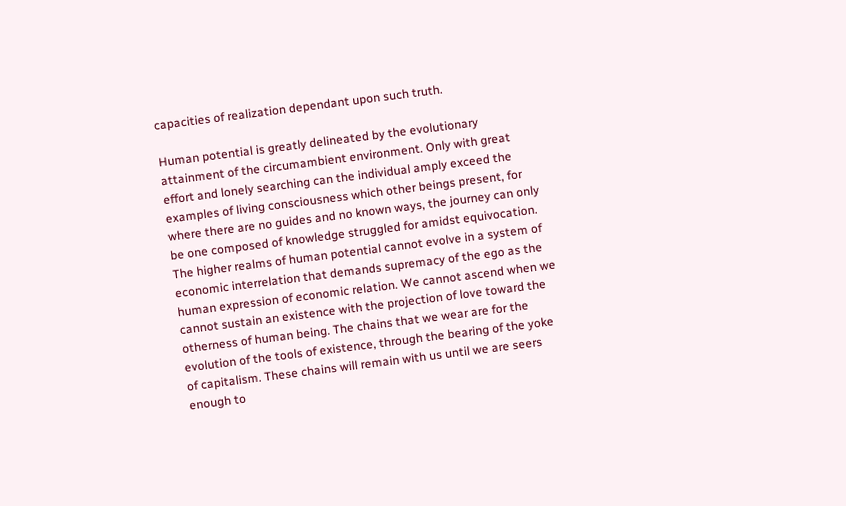capacities of realization dependant upon such truth.

Human potential is greatly delineated by the evolutionary attainment of the circumambient environment. Only with great effort and lonely searching can the individual amply exceed the examples of living consciousness which other beings present, for where there are no guides and no known ways, the journey can only be one composed of knowledge struggled for amidst equivocation. The higher realms of human potential cannot evolve in a system of economic interrelation that demands supremacy of the ego as the human expression of economic relation. We cannot ascend when we cannot sustain an existence with the projection of love toward the otherness of human being. The chains that we wear are for the evolution of the tools of existence, through the bearing of the yoke of capitalism. These chains will remain with us until we are seers enough to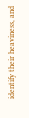identify their heaviness, and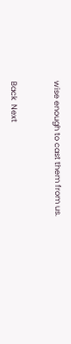wise enough to cast them from us.


Back  Next